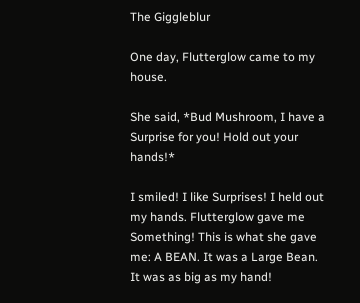The Giggleblur

One day, Flutterglow came to my house.

She said, *Bud Mushroom, I have a Surprise for you! Hold out your hands!*

I smiled! I like Surprises! I held out my hands. Flutterglow gave me Something! This is what she gave me: A BEAN. It was a Large Bean. It was as big as my hand!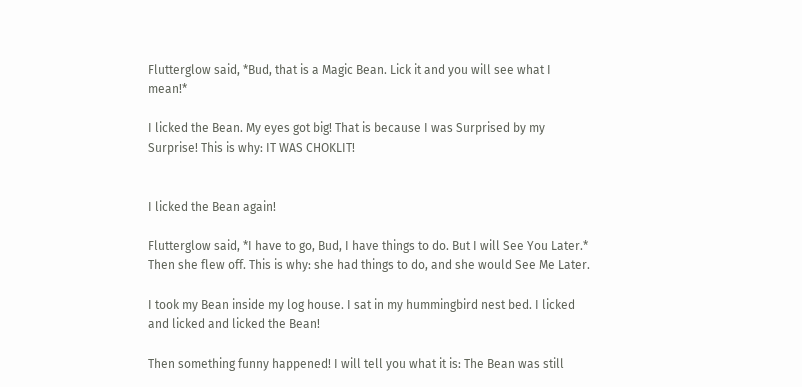Flutterglow said, *Bud, that is a Magic Bean. Lick it and you will see what I mean!*

I licked the Bean. My eyes got big! That is because I was Surprised by my Surprise! This is why: IT WAS CHOKLIT!


I licked the Bean again!

Flutterglow said, *I have to go, Bud, I have things to do. But I will See You Later.* Then she flew off. This is why: she had things to do, and she would See Me Later.

I took my Bean inside my log house. I sat in my hummingbird nest bed. I licked and licked and licked the Bean!

Then something funny happened! I will tell you what it is: The Bean was still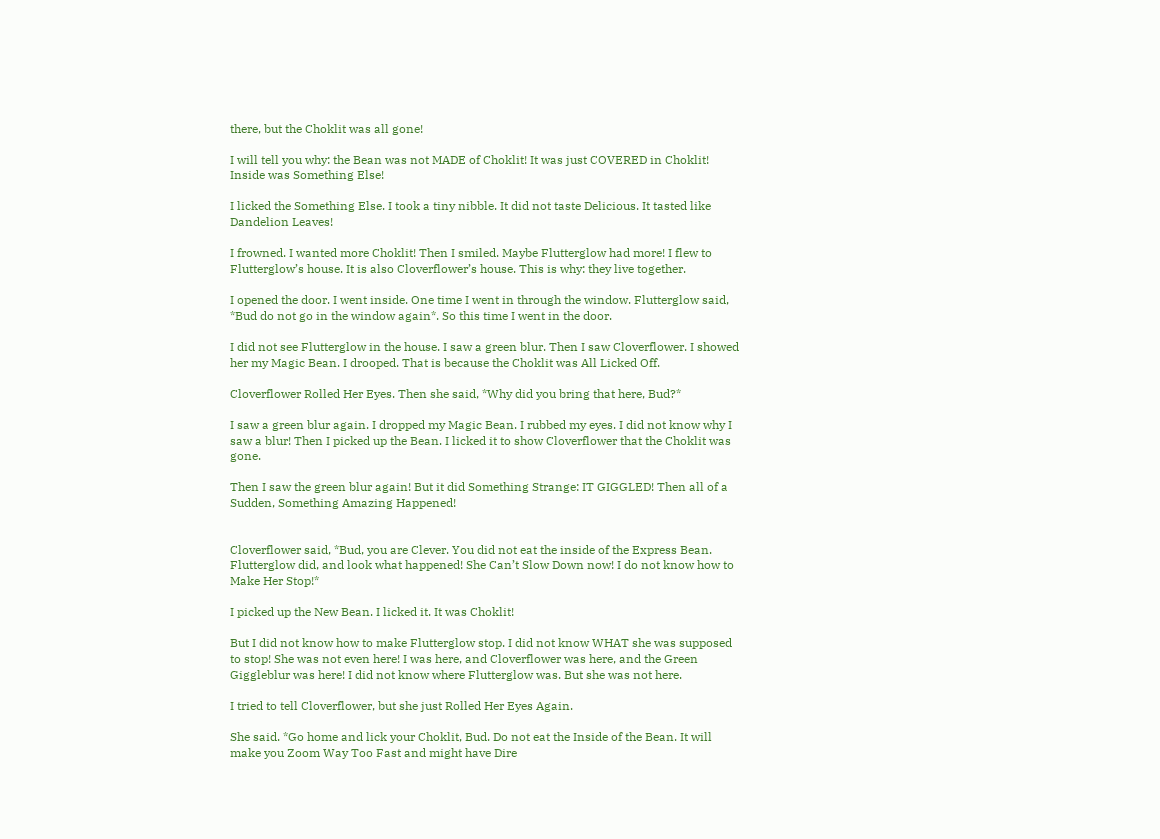there, but the Choklit was all gone!

I will tell you why: the Bean was not MADE of Choklit! It was just COVERED in Choklit! Inside was Something Else!

I licked the Something Else. I took a tiny nibble. It did not taste Delicious. It tasted like Dandelion Leaves!

I frowned. I wanted more Choklit! Then I smiled. Maybe Flutterglow had more! I flew to Flutterglow’s house. It is also Cloverflower’s house. This is why: they live together.

I opened the door. I went inside. One time I went in through the window. Flutterglow said, *Bud do not go in the window again*. So this time I went in the door.

I did not see Flutterglow in the house. I saw a green blur. Then I saw Cloverflower. I showed her my Magic Bean. I drooped. That is because the Choklit was All Licked Off.

Cloverflower Rolled Her Eyes. Then she said, *Why did you bring that here, Bud?*

I saw a green blur again. I dropped my Magic Bean. I rubbed my eyes. I did not know why I saw a blur! Then I picked up the Bean. I licked it to show Cloverflower that the Choklit was gone.

Then I saw the green blur again! But it did Something Strange: IT GIGGLED! Then all of a Sudden, Something Amazing Happened!


Cloverflower said, *Bud, you are Clever. You did not eat the inside of the Express Bean. Flutterglow did, and look what happened! She Can’t Slow Down now! I do not know how to Make Her Stop!*

I picked up the New Bean. I licked it. It was Choklit!

But I did not know how to make Flutterglow stop. I did not know WHAT she was supposed to stop! She was not even here! I was here, and Cloverflower was here, and the Green Giggleblur was here! I did not know where Flutterglow was. But she was not here.

I tried to tell Cloverflower, but she just Rolled Her Eyes Again.

She said. *Go home and lick your Choklit, Bud. Do not eat the Inside of the Bean. It will make you Zoom Way Too Fast and might have Dire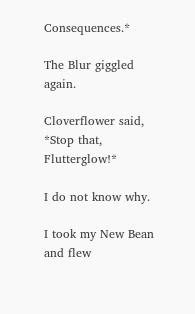Consequences.*

The Blur giggled again.

Cloverflower said, *Stop that, Flutterglow!*

I do not know why.

I took my New Bean and flew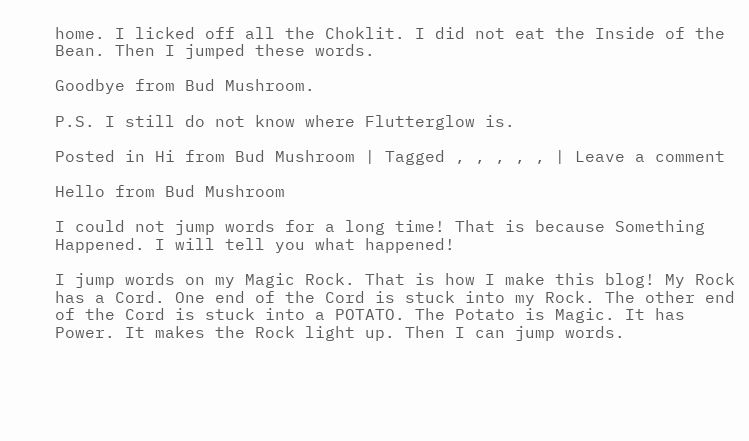home. I licked off all the Choklit. I did not eat the Inside of the Bean. Then I jumped these words.

Goodbye from Bud Mushroom.

P.S. I still do not know where Flutterglow is.

Posted in Hi from Bud Mushroom | Tagged , , , , , | Leave a comment

Hello from Bud Mushroom

I could not jump words for a long time! That is because Something Happened. I will tell you what happened!

I jump words on my Magic Rock. That is how I make this blog! My Rock has a Cord. One end of the Cord is stuck into my Rock. The other end of the Cord is stuck into a POTATO. The Potato is Magic. It has Power. It makes the Rock light up. Then I can jump words.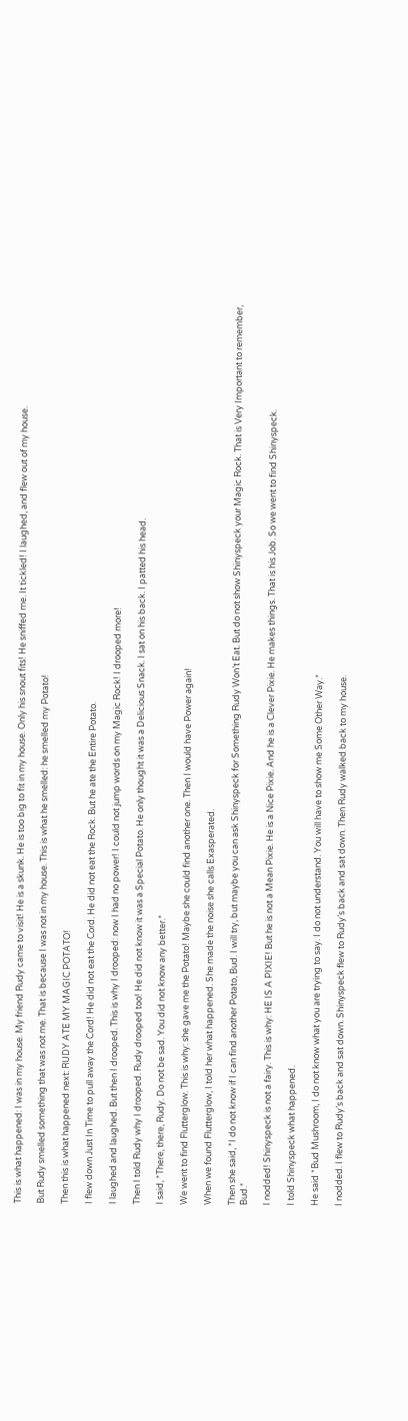This is what happened: I was in my house. My friend Rudy came to visit! He is a skunk. He is too big to fit in my house. Only his snout fits! He sniffed me. It tickled! I laughed, and flew out of my house.

But Rudy smelled something that was not me. That is because I was not in my house. This is what he smelled: he smelled my Potato!

Then this is what happened next: RUDY ATE MY MAGIC POTATO!

I flew down Just In Time to pull away the Cord! He did not eat the Cord. He did not eat the Rock. But he ate the Entire Potato.

I laughed and laughed. But then I drooped. This is why I drooped: now I had no power! I could not jump words on my Magic Rock! I drooped more!

Then I told Rudy why I drooped. Rudy drooped too! He did not know it was a Special Potato. He only thought it was a Delicious Snack. I sat on his back. I patted his head.

I said, *There, there, Rudy. Do not be sad. You did not know any better.*

We went to find Flutterglow. This is why: she gave me the Potato! Maybe she could find another one. Then I would have Power again!

When we found Flutterglow, I told her what happened. She made the noise she calls Exasperated.

Then she said, *I do not know if I can find another Potato, Bud. I will try, but maybe you can ask Shinyspeck for Something Rudy Won’t Eat. But do not show Shinyspeck your Magic Rock. That is Very Important to remember, Bud.*

I nodded! Shinyspeck is not a fairy. This is why: HE IS A PIXIE! But he is not a Mean Pixie. He is a Nice Pixie. And he is a Clever Pixie. He makes things. That is his Job. So we went to find Shinyspeck.

I told Shinyspeck what happened.

He said *Bud Mushroom, I do not know what you are trying to say. I do not understand. You will have to show me Some Other Way.*

I nodded. I flew to Rudy’s back and sat down. Shinyspeck flew to Rudy’s back and sat down. Then Rudy walked back to my house.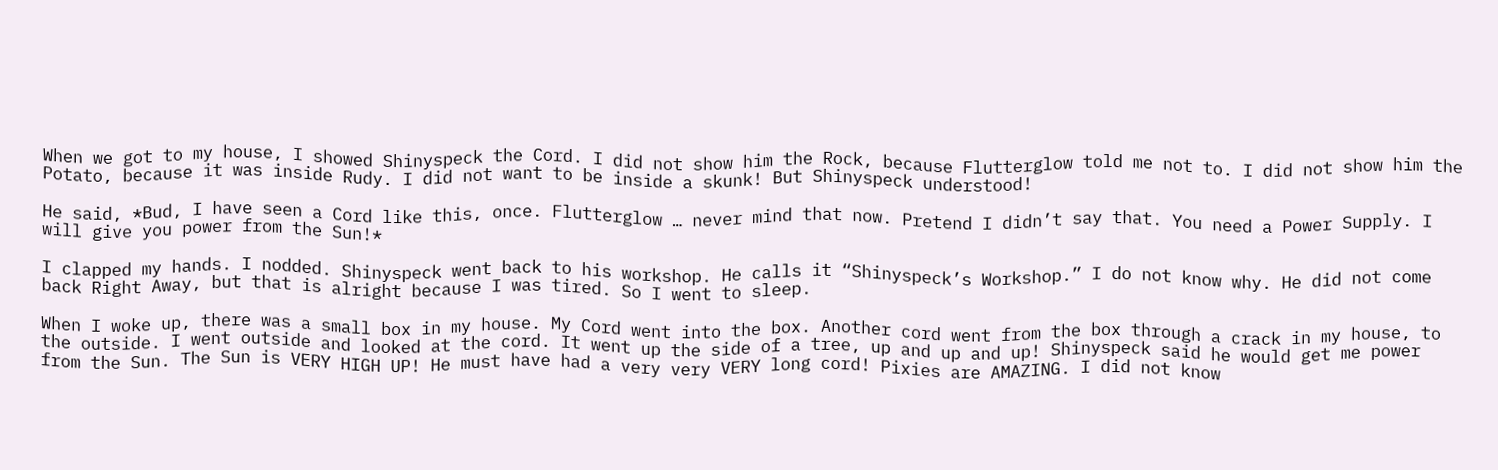When we got to my house, I showed Shinyspeck the Cord. I did not show him the Rock, because Flutterglow told me not to. I did not show him the Potato, because it was inside Rudy. I did not want to be inside a skunk! But Shinyspeck understood!

He said, *Bud, I have seen a Cord like this, once. Flutterglow … never mind that now. Pretend I didn’t say that. You need a Power Supply. I will give you power from the Sun!*

I clapped my hands. I nodded. Shinyspeck went back to his workshop. He calls it “Shinyspeck’s Workshop.” I do not know why. He did not come back Right Away, but that is alright because I was tired. So I went to sleep.

When I woke up, there was a small box in my house. My Cord went into the box. Another cord went from the box through a crack in my house, to the outside. I went outside and looked at the cord. It went up the side of a tree, up and up and up! Shinyspeck said he would get me power from the Sun. The Sun is VERY HIGH UP! He must have had a very very VERY long cord! Pixies are AMAZING. I did not know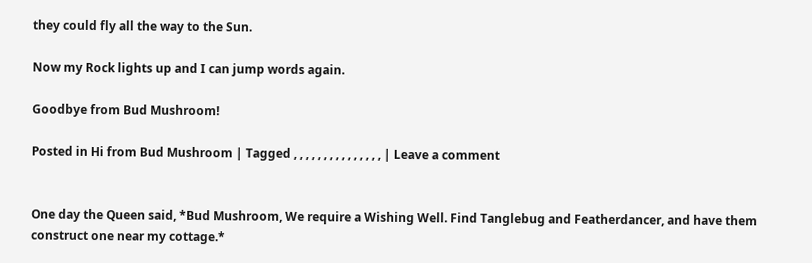they could fly all the way to the Sun.

Now my Rock lights up and I can jump words again.

Goodbye from Bud Mushroom!

Posted in Hi from Bud Mushroom | Tagged , , , , , , , , , , , , , , , | Leave a comment


One day the Queen said, *Bud Mushroom, We require a Wishing Well. Find Tanglebug and Featherdancer, and have them construct one near my cottage.*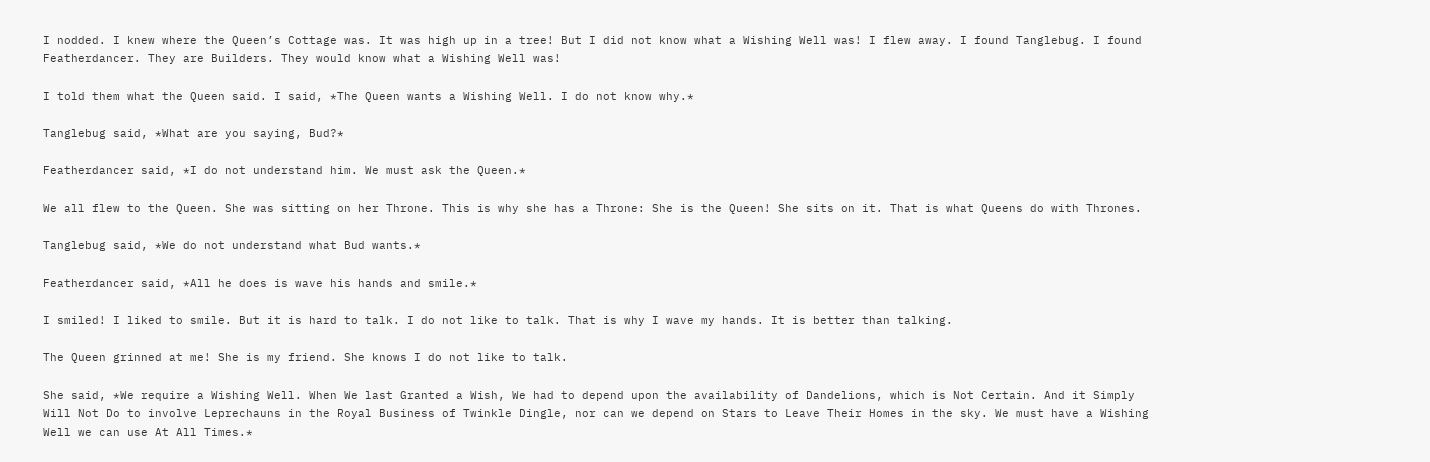I nodded. I knew where the Queen’s Cottage was. It was high up in a tree! But I did not know what a Wishing Well was! I flew away. I found Tanglebug. I found Featherdancer. They are Builders. They would know what a Wishing Well was!

I told them what the Queen said. I said, *The Queen wants a Wishing Well. I do not know why.*

Tanglebug said, *What are you saying, Bud?*

Featherdancer said, *I do not understand him. We must ask the Queen.*

We all flew to the Queen. She was sitting on her Throne. This is why she has a Throne: She is the Queen! She sits on it. That is what Queens do with Thrones.

Tanglebug said, *We do not understand what Bud wants.*

Featherdancer said, *All he does is wave his hands and smile.*

I smiled! I liked to smile. But it is hard to talk. I do not like to talk. That is why I wave my hands. It is better than talking.

The Queen grinned at me! She is my friend. She knows I do not like to talk.

She said, *We require a Wishing Well. When We last Granted a Wish, We had to depend upon the availability of Dandelions, which is Not Certain. And it Simply Will Not Do to involve Leprechauns in the Royal Business of Twinkle Dingle, nor can we depend on Stars to Leave Their Homes in the sky. We must have a Wishing Well we can use At All Times.*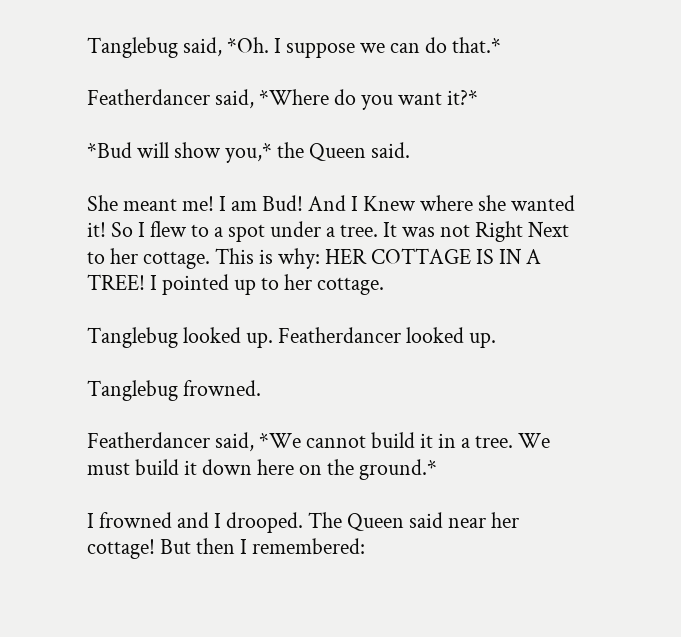Tanglebug said, *Oh. I suppose we can do that.*

Featherdancer said, *Where do you want it?*

*Bud will show you,* the Queen said.

She meant me! I am Bud! And I Knew where she wanted it! So I flew to a spot under a tree. It was not Right Next to her cottage. This is why: HER COTTAGE IS IN A TREE! I pointed up to her cottage.

Tanglebug looked up. Featherdancer looked up.

Tanglebug frowned.

Featherdancer said, *We cannot build it in a tree. We must build it down here on the ground.*

I frowned and I drooped. The Queen said near her cottage! But then I remembered: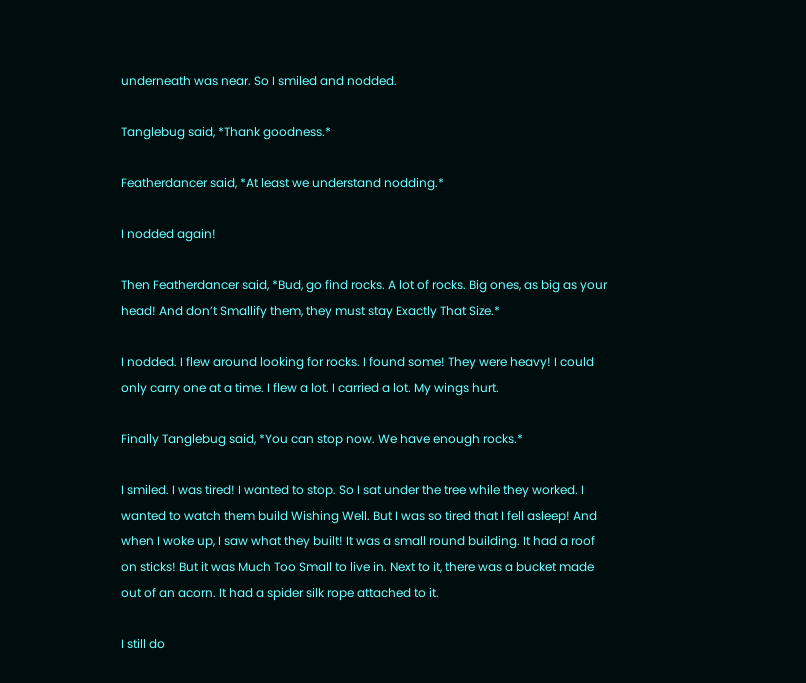underneath was near. So I smiled and nodded.

Tanglebug said, *Thank goodness.*

Featherdancer said, *At least we understand nodding.*

I nodded again!

Then Featherdancer said, *Bud, go find rocks. A lot of rocks. Big ones, as big as your head! And don’t Smallify them, they must stay Exactly That Size.*

I nodded. I flew around looking for rocks. I found some! They were heavy! I could only carry one at a time. I flew a lot. I carried a lot. My wings hurt.

Finally Tanglebug said, *You can stop now. We have enough rocks.*

I smiled. I was tired! I wanted to stop. So I sat under the tree while they worked. I wanted to watch them build Wishing Well. But I was so tired that I fell asleep! And when I woke up, I saw what they built! It was a small round building. It had a roof on sticks! But it was Much Too Small to live in. Next to it, there was a bucket made out of an acorn. It had a spider silk rope attached to it.

I still do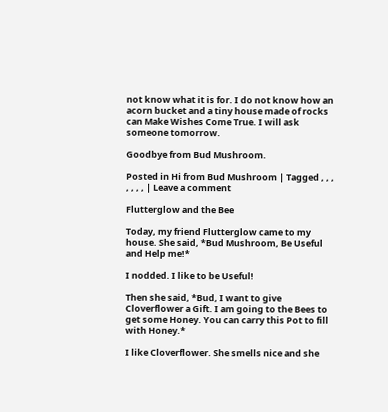not know what it is for. I do not know how an acorn bucket and a tiny house made of rocks can Make Wishes Come True. I will ask someone tomorrow.

Goodbye from Bud Mushroom.

Posted in Hi from Bud Mushroom | Tagged , , , , , , , | Leave a comment

Flutterglow and the Bee

Today, my friend Flutterglow came to my house. She said, *Bud Mushroom, Be Useful and Help me!*

I nodded. I like to be Useful!

Then she said, *Bud, I want to give Cloverflower a Gift. I am going to the Bees to get some Honey. You can carry this Pot to fill with Honey.*

I like Cloverflower. She smells nice and she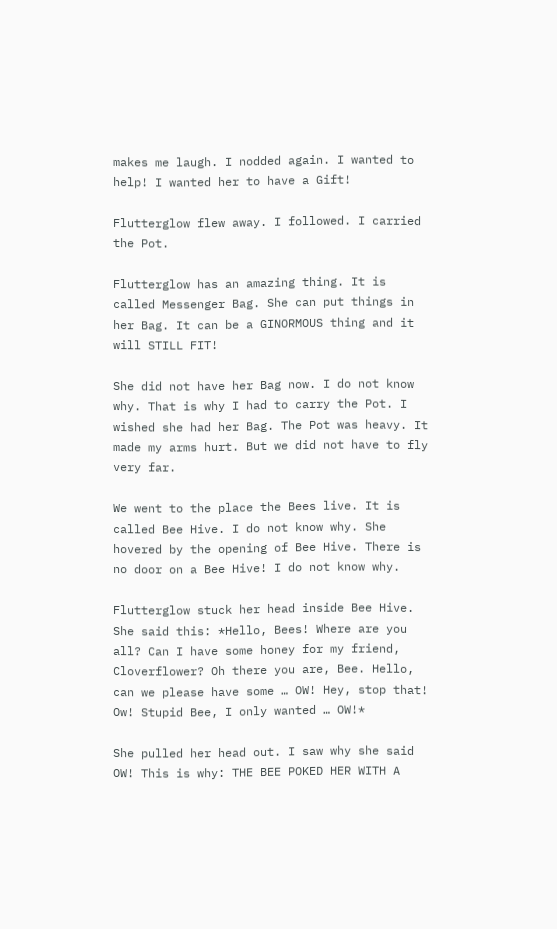makes me laugh. I nodded again. I wanted to help! I wanted her to have a Gift!

Flutterglow flew away. I followed. I carried the Pot.

Flutterglow has an amazing thing. It is called Messenger Bag. She can put things in her Bag. It can be a GINORMOUS thing and it will STILL FIT!

She did not have her Bag now. I do not know why. That is why I had to carry the Pot. I wished she had her Bag. The Pot was heavy. It made my arms hurt. But we did not have to fly very far.

We went to the place the Bees live. It is called Bee Hive. I do not know why. She hovered by the opening of Bee Hive. There is no door on a Bee Hive! I do not know why.

Flutterglow stuck her head inside Bee Hive. She said this: *Hello, Bees! Where are you all? Can I have some honey for my friend, Cloverflower? Oh there you are, Bee. Hello, can we please have some … OW! Hey, stop that! Ow! Stupid Bee, I only wanted … OW!*

She pulled her head out. I saw why she said OW! This is why: THE BEE POKED HER WITH A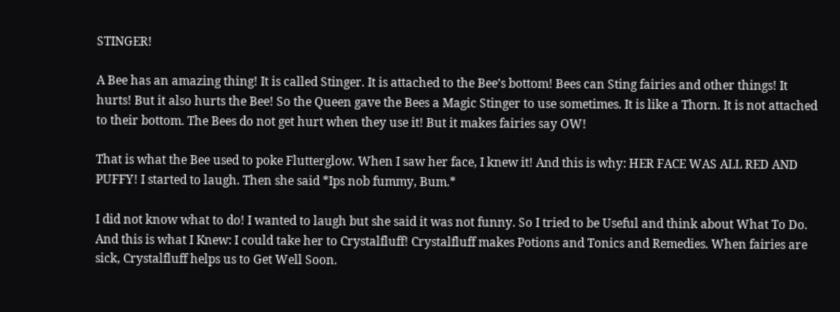STINGER!

A Bee has an amazing thing! It is called Stinger. It is attached to the Bee’s bottom! Bees can Sting fairies and other things! It hurts! But it also hurts the Bee! So the Queen gave the Bees a Magic Stinger to use sometimes. It is like a Thorn. It is not attached to their bottom. The Bees do not get hurt when they use it! But it makes fairies say OW!

That is what the Bee used to poke Flutterglow. When I saw her face, I knew it! And this is why: HER FACE WAS ALL RED AND PUFFY! I started to laugh. Then she said *Ips nob fummy, Bum.*

I did not know what to do! I wanted to laugh but she said it was not funny. So I tried to be Useful and think about What To Do. And this is what I Knew: I could take her to Crystalfluff! Crystalfluff makes Potions and Tonics and Remedies. When fairies are sick, Crystalfluff helps us to Get Well Soon.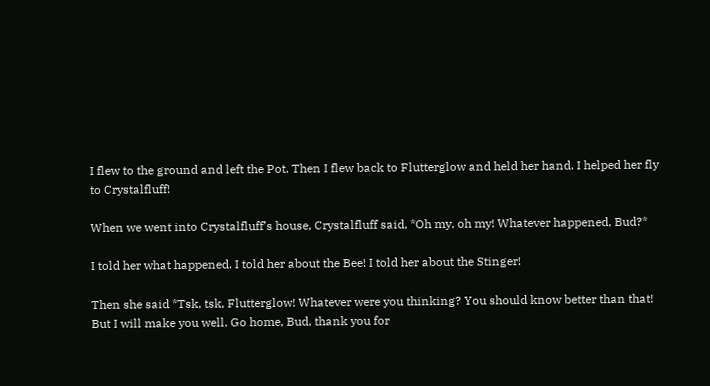I flew to the ground and left the Pot. Then I flew back to Flutterglow and held her hand. I helped her fly to Crystalfluff!

When we went into Crystalfluff’s house, Crystalfluff said, *Oh my, oh my! Whatever happened, Bud?*

I told her what happened. I told her about the Bee! I told her about the Stinger!

Then she said *Tsk, tsk, Flutterglow! Whatever were you thinking? You should know better than that! But I will make you well. Go home, Bud, thank you for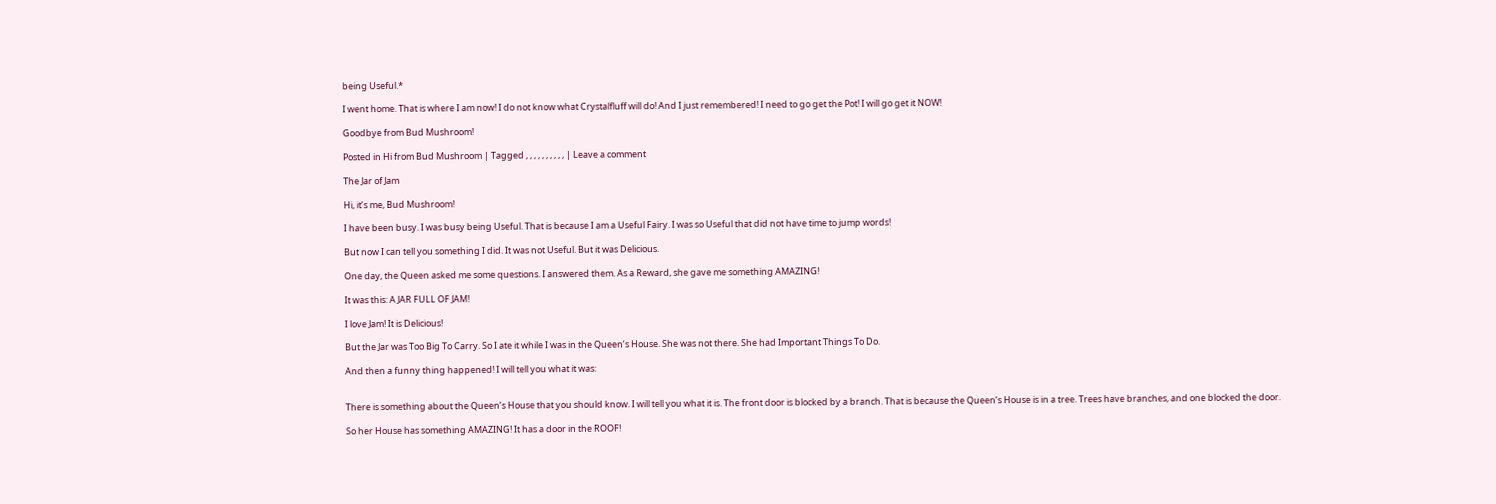being Useful.*

I went home. That is where I am now! I do not know what Crystalfluff will do! And I just remembered! I need to go get the Pot! I will go get it NOW!

Goodbye from Bud Mushroom!

Posted in Hi from Bud Mushroom | Tagged , , , , , , , , , , | Leave a comment

The Jar of Jam

Hi, it’s me, Bud Mushroom!

I have been busy. I was busy being Useful. That is because I am a Useful Fairy. I was so Useful that did not have time to jump words!

But now I can tell you something I did. It was not Useful. But it was Delicious.

One day, the Queen asked me some questions. I answered them. As a Reward, she gave me something AMAZING!

It was this: A JAR FULL OF JAM!

I love Jam! It is Delicious!

But the Jar was Too Big To Carry. So I ate it while I was in the Queen’s House. She was not there. She had Important Things To Do.

And then a funny thing happened! I will tell you what it was:


There is something about the Queen’s House that you should know. I will tell you what it is. The front door is blocked by a branch. That is because the Queen’s House is in a tree. Trees have branches, and one blocked the door.

So her House has something AMAZING! It has a door in the ROOF!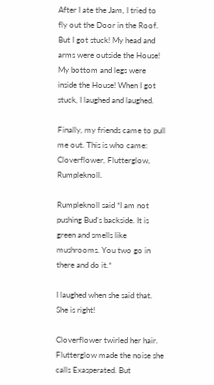After I ate the Jam, I tried to fly out the Door in the Roof. But I got stuck! My head and arms were outside the House! My bottom and legs were inside the House! When I got stuck, I laughed and laughed.

Finally, my friends came to pull me out. This is who came: Cloverflower, Flutterglow, Rumpleknoll.

Rumpleknoll said *I am not pushing Bud’s backside. It is green and smells like mushrooms. You two go in there and do it.*

I laughed when she said that. She is right!

Cloverflower twirled her hair. Flutterglow made the noise she calls Exasperated. But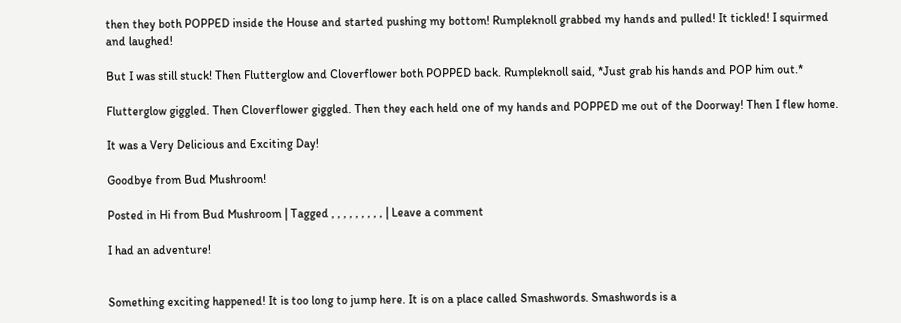then they both POPPED inside the House and started pushing my bottom! Rumpleknoll grabbed my hands and pulled! It tickled! I squirmed and laughed!

But I was still stuck! Then Flutterglow and Cloverflower both POPPED back. Rumpleknoll said, *Just grab his hands and POP him out.*

Flutterglow giggled. Then Cloverflower giggled. Then they each held one of my hands and POPPED me out of the Doorway! Then I flew home.

It was a Very Delicious and Exciting Day!

Goodbye from Bud Mushroom!

Posted in Hi from Bud Mushroom | Tagged , , , , , , , , , | Leave a comment

I had an adventure!


Something exciting happened! It is too long to jump here. It is on a place called Smashwords. Smashwords is a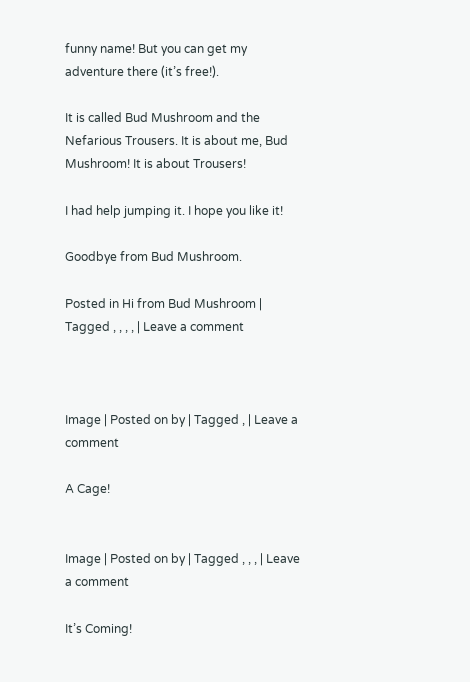funny name! But you can get my adventure there (it’s free!).

It is called Bud Mushroom and the Nefarious Trousers. It is about me, Bud Mushroom! It is about Trousers!

I had help jumping it. I hope you like it!

Goodbye from Bud Mushroom.

Posted in Hi from Bud Mushroom | Tagged , , , , | Leave a comment



Image | Posted on by | Tagged , | Leave a comment

A Cage!


Image | Posted on by | Tagged , , , | Leave a comment

It’s Coming!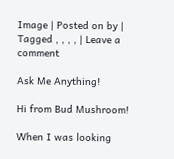Image | Posted on by | Tagged , , , , | Leave a comment

Ask Me Anything!

Hi from Bud Mushroom!

When I was looking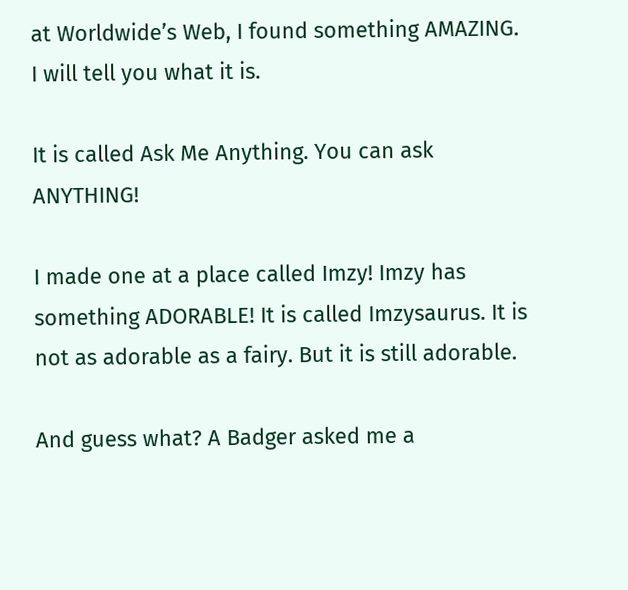at Worldwide’s Web, I found something AMAZING. I will tell you what it is.

It is called Ask Me Anything. You can ask ANYTHING!

I made one at a place called Imzy! Imzy has something ADORABLE! It is called Imzysaurus. It is not as adorable as a fairy. But it is still adorable.

And guess what? A Badger asked me a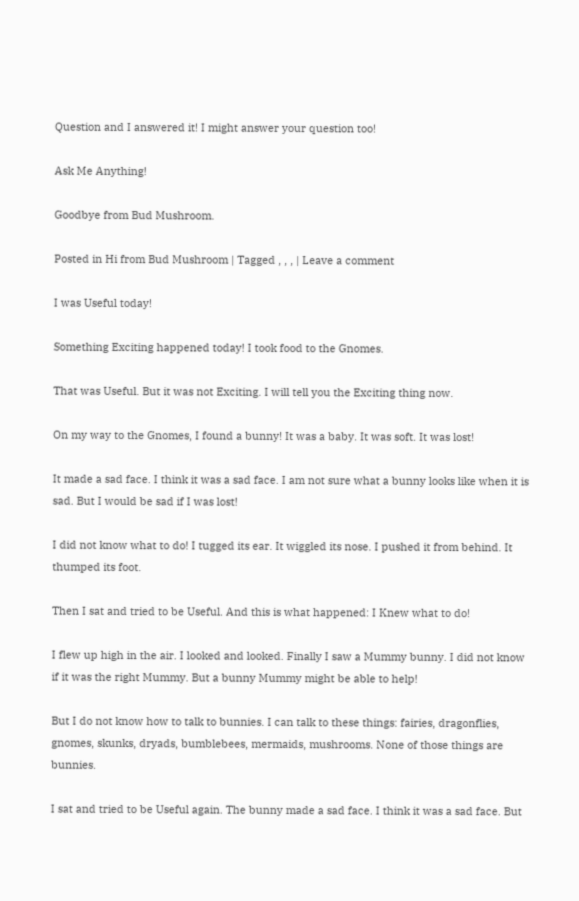Question and I answered it! I might answer your question too!

Ask Me Anything!

Goodbye from Bud Mushroom.

Posted in Hi from Bud Mushroom | Tagged , , , | Leave a comment

I was Useful today!

Something Exciting happened today! I took food to the Gnomes.

That was Useful. But it was not Exciting. I will tell you the Exciting thing now.

On my way to the Gnomes, I found a bunny! It was a baby. It was soft. It was lost!

It made a sad face. I think it was a sad face. I am not sure what a bunny looks like when it is sad. But I would be sad if I was lost!

I did not know what to do! I tugged its ear. It wiggled its nose. I pushed it from behind. It thumped its foot.

Then I sat and tried to be Useful. And this is what happened: I Knew what to do!

I flew up high in the air. I looked and looked. Finally I saw a Mummy bunny. I did not know if it was the right Mummy. But a bunny Mummy might be able to help!

But I do not know how to talk to bunnies. I can talk to these things: fairies, dragonflies, gnomes, skunks, dryads, bumblebees, mermaids, mushrooms. None of those things are bunnies.

I sat and tried to be Useful again. The bunny made a sad face. I think it was a sad face. But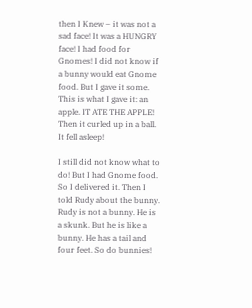then I Knew – it was not a sad face! It was a HUNGRY face! I had food for Gnomes! I did not know if a bunny would eat Gnome food. But I gave it some. This is what I gave it: an apple. IT ATE THE APPLE! Then it curled up in a ball. It fell asleep!

I still did not know what to do! But I had Gnome food. So I delivered it. Then I told Rudy about the bunny. Rudy is not a bunny. He is a skunk. But he is like a bunny. He has a tail and four feet. So do bunnies!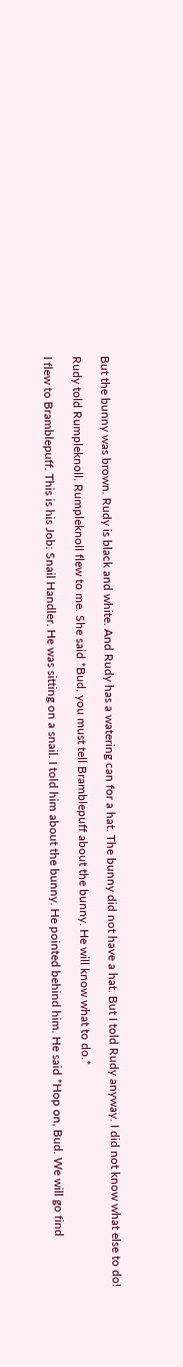But the bunny was brown. Rudy is black and white. And Rudy has a watering can for a hat. The bunny did not have a hat. But I told Rudy anyway. I did not know what else to do!

Rudy told Rumpleknoll. Rumpleknoll flew to me. She said *Bud, you must tell Bramblepuff about the bunny. He will know what to do.*

I flew to Bramblepuff. This is his Job: Snail Handler. He was sitting on a snail. I told him about the bunny. He pointed behind him. He said *Hop on, Bud. We will go find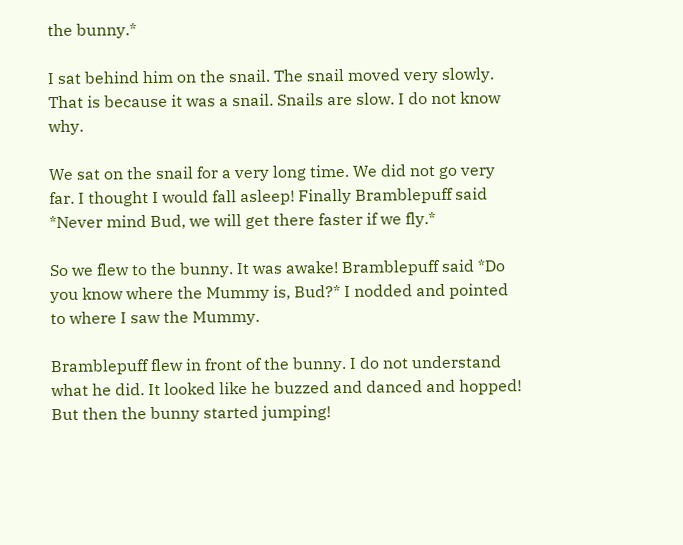the bunny.*

I sat behind him on the snail. The snail moved very slowly. That is because it was a snail. Snails are slow. I do not know why.

We sat on the snail for a very long time. We did not go very far. I thought I would fall asleep! Finally Bramblepuff said *Never mind Bud, we will get there faster if we fly.*

So we flew to the bunny. It was awake! Bramblepuff said *Do you know where the Mummy is, Bud?* I nodded and pointed to where I saw the Mummy.

Bramblepuff flew in front of the bunny. I do not understand what he did. It looked like he buzzed and danced and hopped! But then the bunny started jumping!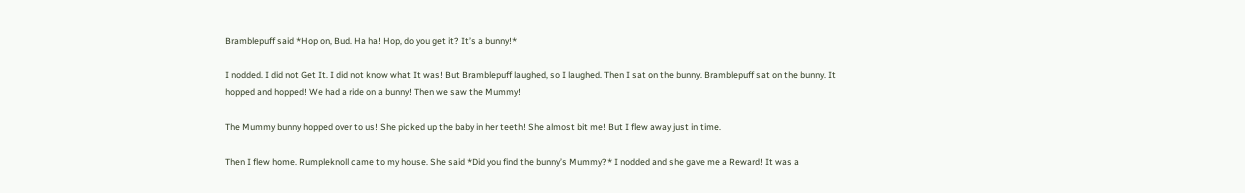Bramblepuff said *Hop on, Bud. Ha ha! Hop, do you get it? It’s a bunny!*

I nodded. I did not Get It. I did not know what It was! But Bramblepuff laughed, so I laughed. Then I sat on the bunny. Bramblepuff sat on the bunny. It hopped and hopped! We had a ride on a bunny! Then we saw the Mummy!

The Mummy bunny hopped over to us! She picked up the baby in her teeth! She almost bit me! But I flew away just in time.

Then I flew home. Rumpleknoll came to my house. She said *Did you find the bunny’s Mummy?* I nodded and she gave me a Reward! It was a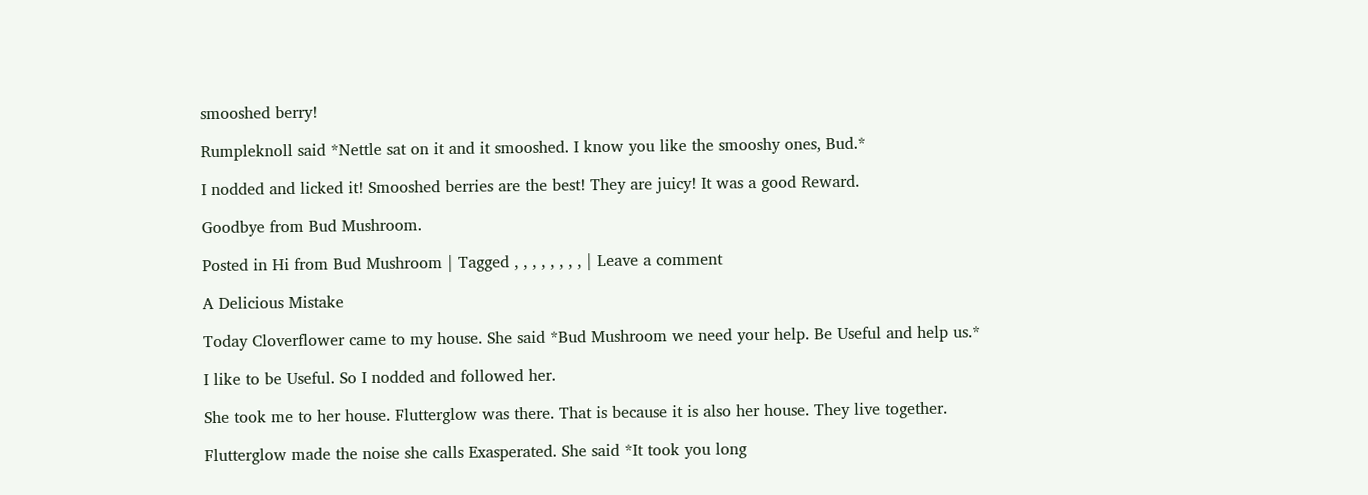smooshed berry!

Rumpleknoll said *Nettle sat on it and it smooshed. I know you like the smooshy ones, Bud.*

I nodded and licked it! Smooshed berries are the best! They are juicy! It was a good Reward.

Goodbye from Bud Mushroom.

Posted in Hi from Bud Mushroom | Tagged , , , , , , , , | Leave a comment

A Delicious Mistake

Today Cloverflower came to my house. She said *Bud Mushroom we need your help. Be Useful and help us.*

I like to be Useful. So I nodded and followed her.

She took me to her house. Flutterglow was there. That is because it is also her house. They live together.

Flutterglow made the noise she calls Exasperated. She said *It took you long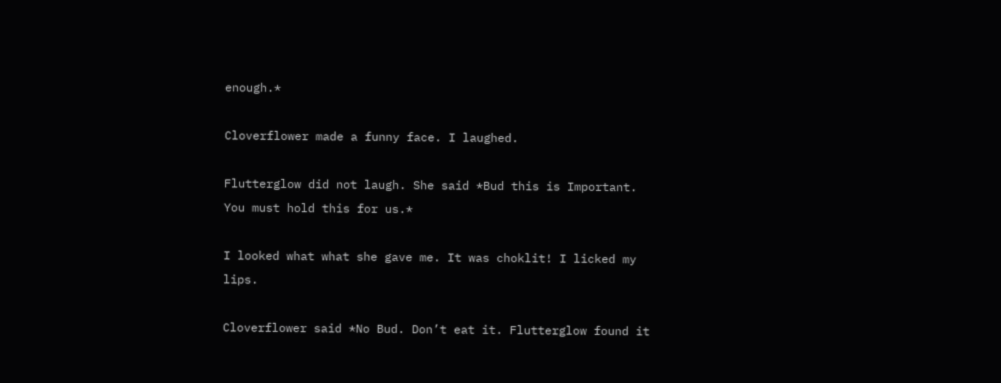enough.*

Cloverflower made a funny face. I laughed.

Flutterglow did not laugh. She said *Bud this is Important. You must hold this for us.*

I looked what what she gave me. It was choklit! I licked my lips.

Cloverflower said *No Bud. Don’t eat it. Flutterglow found it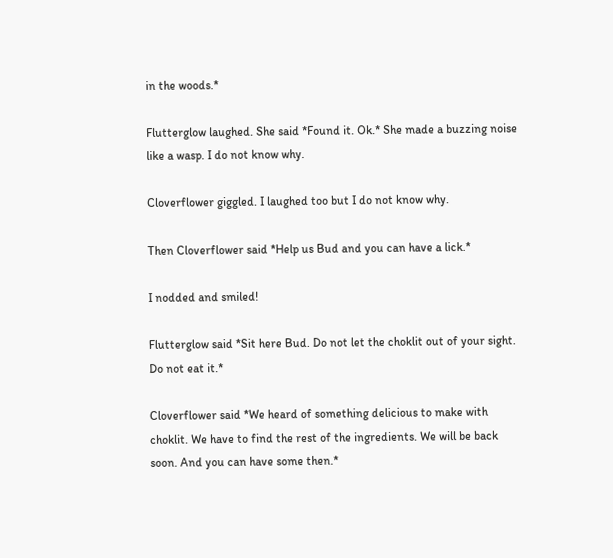in the woods.*

Flutterglow laughed. She said *Found it. Ok.* She made a buzzing noise like a wasp. I do not know why.

Cloverflower giggled. I laughed too but I do not know why.

Then Cloverflower said *Help us Bud and you can have a lick.*

I nodded and smiled!

Flutterglow said *Sit here Bud. Do not let the choklit out of your sight. Do not eat it.*

Cloverflower said *We heard of something delicious to make with choklit. We have to find the rest of the ingredients. We will be back soon. And you can have some then.*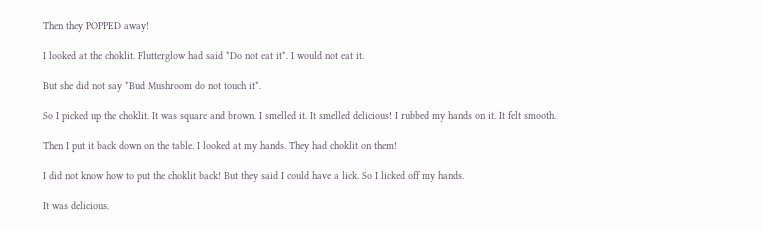Then they POPPED away!

I looked at the choklit. Flutterglow had said *Do not eat it*. I would not eat it.

But she did not say *Bud Mushroom do not touch it*.

So I picked up the choklit. It was square and brown. I smelled it. It smelled delicious! I rubbed my hands on it. It felt smooth.

Then I put it back down on the table. I looked at my hands. They had choklit on them!

I did not know how to put the choklit back! But they said I could have a lick. So I licked off my hands.

It was delicious.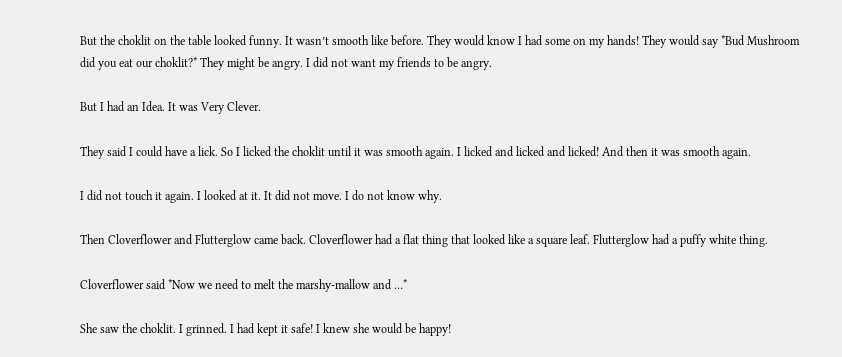But the choklit on the table looked funny. It wasn’t smooth like before. They would know I had some on my hands! They would say *Bud Mushroom did you eat our choklit?* They might be angry. I did not want my friends to be angry.

But I had an Idea. It was Very Clever.

They said I could have a lick. So I licked the choklit until it was smooth again. I licked and licked and licked! And then it was smooth again.

I did not touch it again. I looked at it. It did not move. I do not know why.

Then Cloverflower and Flutterglow came back. Cloverflower had a flat thing that looked like a square leaf. Flutterglow had a puffy white thing.

Cloverflower said *Now we need to melt the marshy-mallow and …*

She saw the choklit. I grinned. I had kept it safe! I knew she would be happy!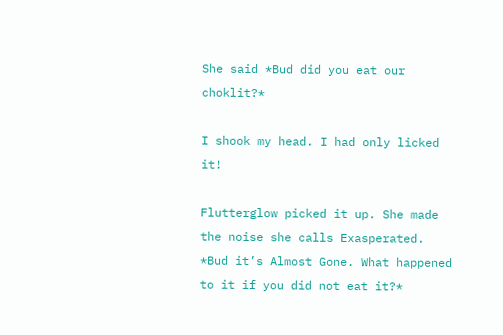She said *Bud did you eat our choklit?*

I shook my head. I had only licked it!

Flutterglow picked it up. She made the noise she calls Exasperated. *Bud it’s Almost Gone. What happened to it if you did not eat it?*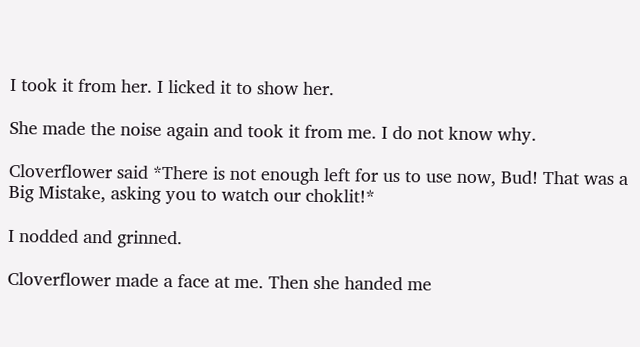I took it from her. I licked it to show her.

She made the noise again and took it from me. I do not know why.

Cloverflower said *There is not enough left for us to use now, Bud! That was a Big Mistake, asking you to watch our choklit!*

I nodded and grinned.

Cloverflower made a face at me. Then she handed me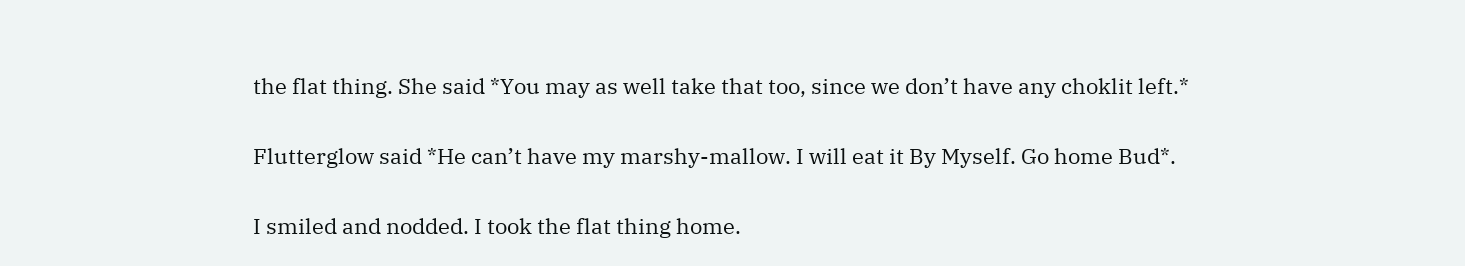the flat thing. She said *You may as well take that too, since we don’t have any choklit left.*

Flutterglow said *He can’t have my marshy-mallow. I will eat it By Myself. Go home Bud*.

I smiled and nodded. I took the flat thing home.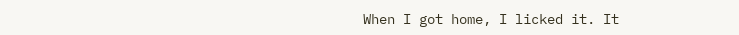When I got home, I licked it. It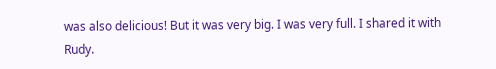was also delicious! But it was very big. I was very full. I shared it with Rudy.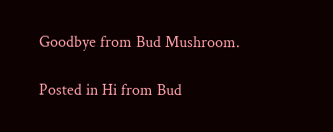Goodbye from Bud Mushroom.

Posted in Hi from Bud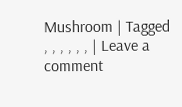Mushroom | Tagged , , , , , , | Leave a comment